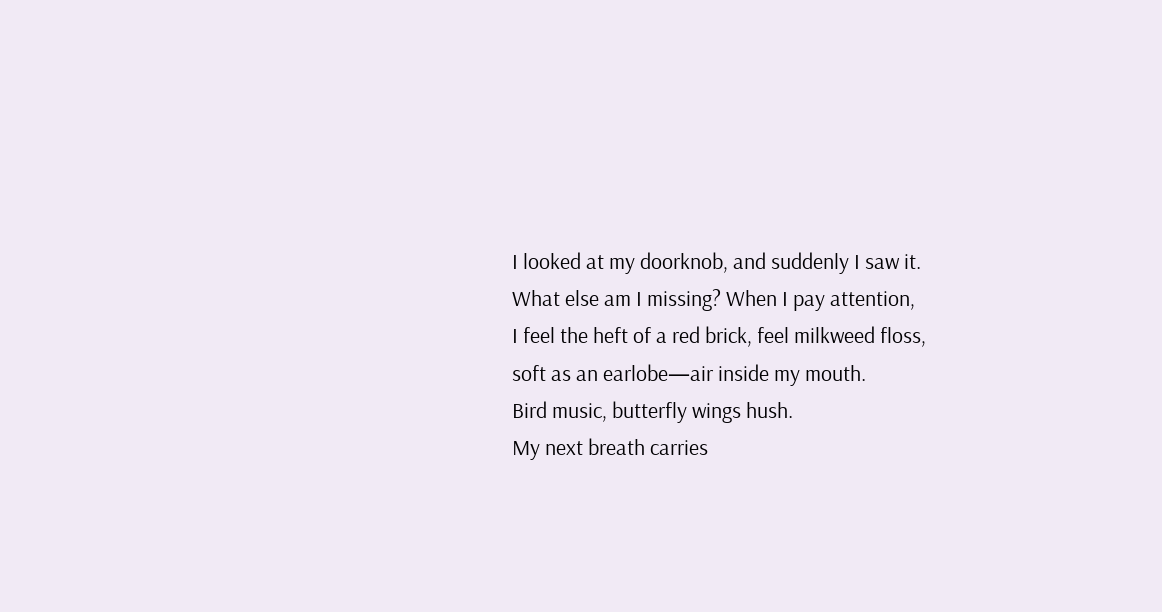I looked at my doorknob, and suddenly I saw it.
What else am I missing? When I pay attention,
I feel the heft of a red brick, feel milkweed floss,
soft as an earlobe—air inside my mouth.
Bird music, butterfly wings hush.
My next breath carries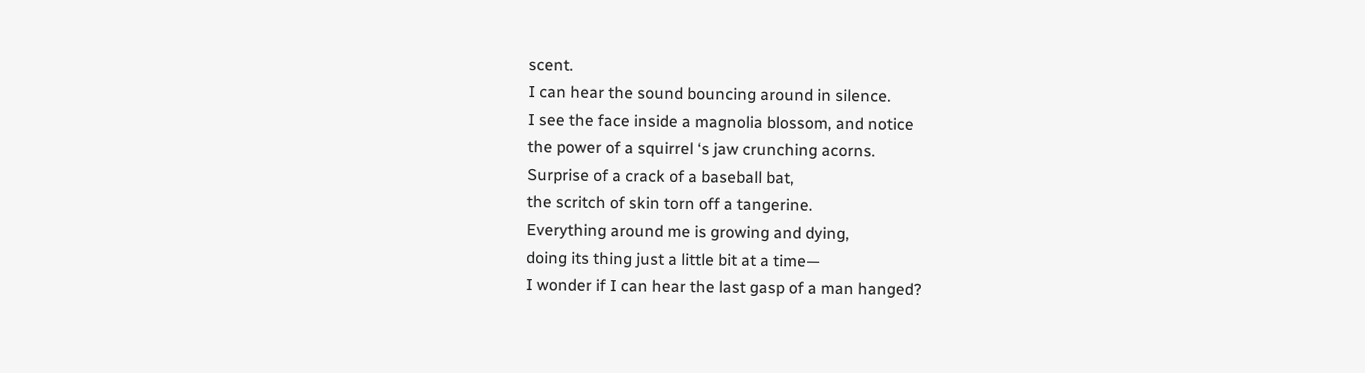scent.
I can hear the sound bouncing around in silence.
I see the face inside a magnolia blossom, and notice
the power of a squirrel ‘s jaw crunching acorns.
Surprise of a crack of a baseball bat,
the scritch of skin torn off a tangerine.
Everything around me is growing and dying,
doing its thing just a little bit at a time—
I wonder if I can hear the last gasp of a man hanged?